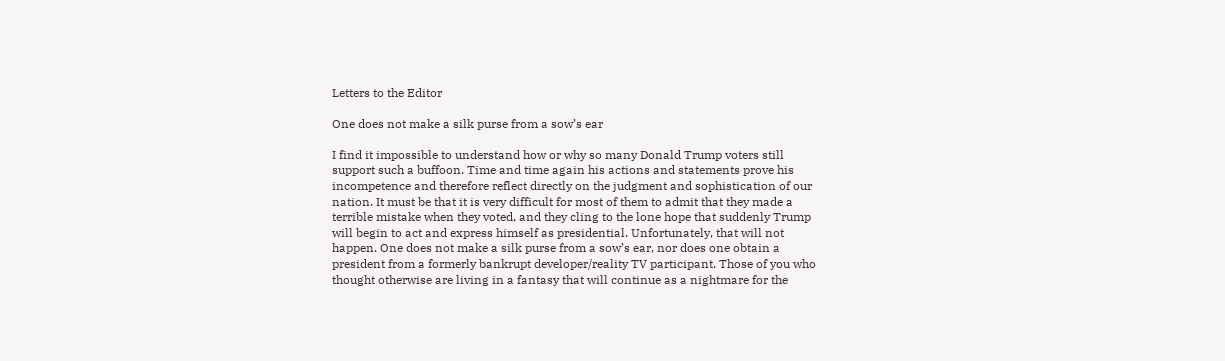Letters to the Editor

One does not make a silk purse from a sow’s ear

I find it impossible to understand how or why so many Donald Trump voters still support such a buffoon. Time and time again his actions and statements prove his incompetence and therefore reflect directly on the judgment and sophistication of our nation. It must be that it is very difficult for most of them to admit that they made a terrible mistake when they voted, and they cling to the lone hope that suddenly Trump will begin to act and express himself as presidential. Unfortunately, that will not happen. One does not make a silk purse from a sow’s ear, nor does one obtain a president from a formerly bankrupt developer/reality TV participant. Those of you who thought otherwise are living in a fantasy that will continue as a nightmare for the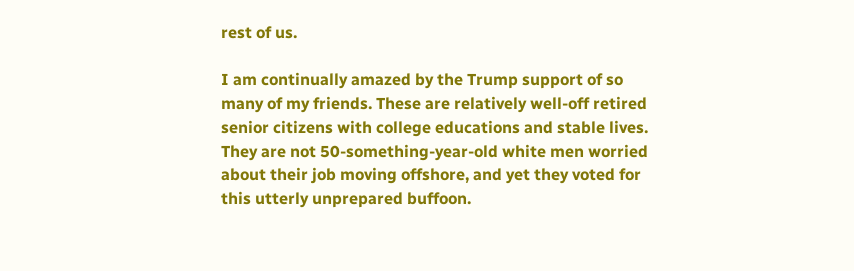rest of us.

I am continually amazed by the Trump support of so many of my friends. These are relatively well-off retired senior citizens with college educations and stable lives. They are not 50-something-year-old white men worried about their job moving offshore, and yet they voted for this utterly unprepared buffoon.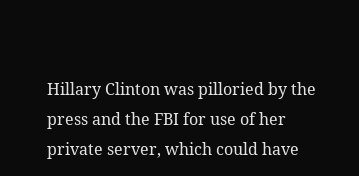Hillary Clinton was pilloried by the press and the FBI for use of her private server, which could have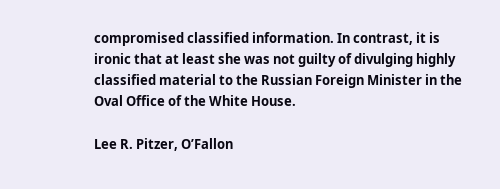compromised classified information. In contrast, it is ironic that at least she was not guilty of divulging highly classified material to the Russian Foreign Minister in the Oval Office of the White House.

Lee R. Pitzer, O’Fallon